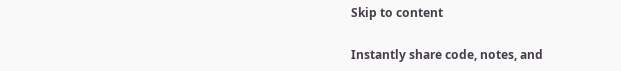Skip to content

Instantly share code, notes, and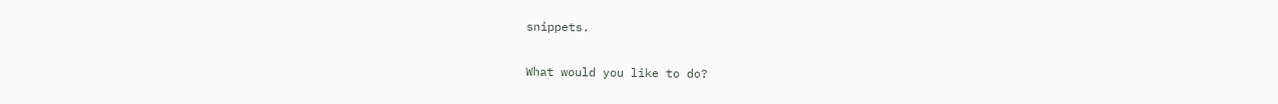snippets.

What would you like to do?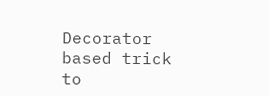Decorator based trick to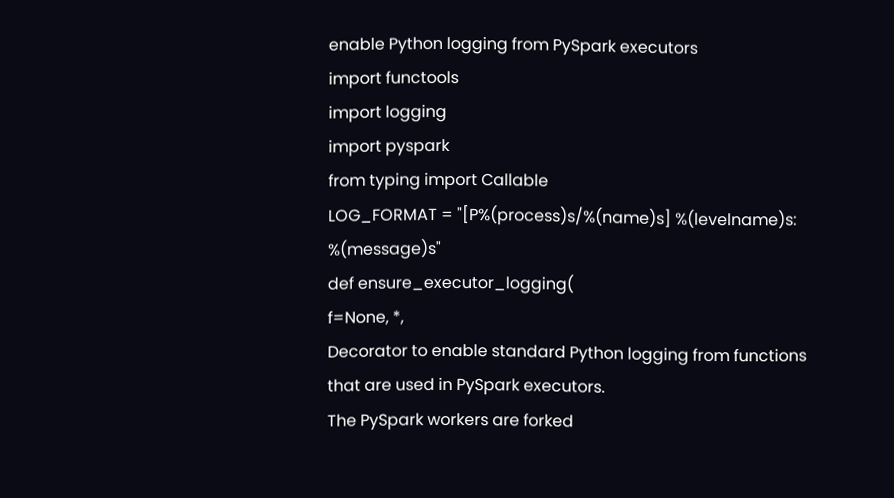enable Python logging from PySpark executors
import functools
import logging
import pyspark
from typing import Callable
LOG_FORMAT = "[P%(process)s/%(name)s] %(levelname)s: %(message)s"
def ensure_executor_logging(
f=None, *,
Decorator to enable standard Python logging from functions that are used in PySpark executors.
The PySpark workers are forked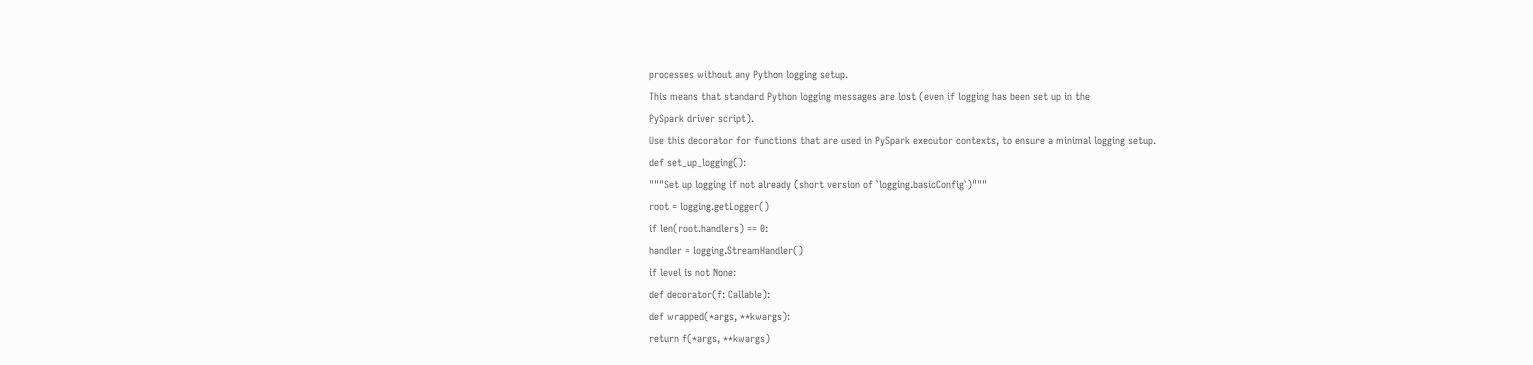processes without any Python logging setup.
This means that standard Python logging messages are lost (even if logging has been set up in the
PySpark driver script).
Use this decorator for functions that are used in PySpark executor contexts, to ensure a minimal logging setup.
def set_up_logging():
"""Set up logging if not already (short version of `logging.basicConfig`)"""
root = logging.getLogger()
if len(root.handlers) == 0:
handler = logging.StreamHandler()
if level is not None:
def decorator(f: Callable):
def wrapped(*args, **kwargs):
return f(*args, **kwargs)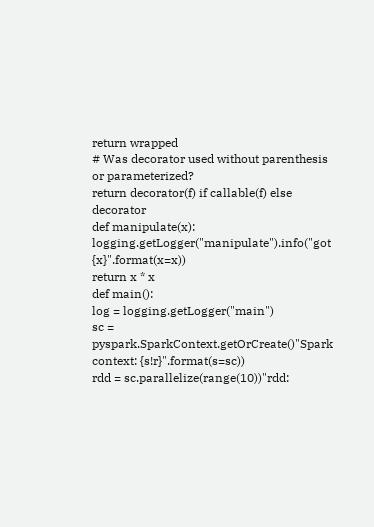return wrapped
# Was decorator used without parenthesis or parameterized?
return decorator(f) if callable(f) else decorator
def manipulate(x):
logging.getLogger("manipulate").info("got {x}".format(x=x))
return x * x
def main():
log = logging.getLogger("main")
sc = pyspark.SparkContext.getOrCreate()"Spark context: {s!r}".format(s=sc))
rdd = sc.parallelize(range(10))"rdd: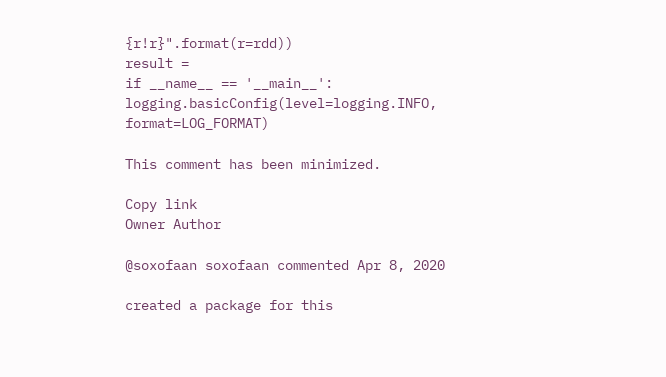{r!r}".format(r=rdd))
result =
if __name__ == '__main__':
logging.basicConfig(level=logging.INFO, format=LOG_FORMAT)

This comment has been minimized.

Copy link
Owner Author

@soxofaan soxofaan commented Apr 8, 2020

created a package for this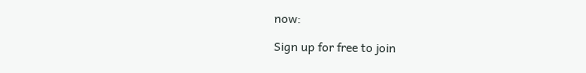now:

Sign up for free to join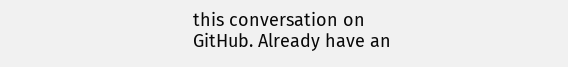this conversation on GitHub. Already have an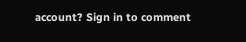account? Sign in to comment